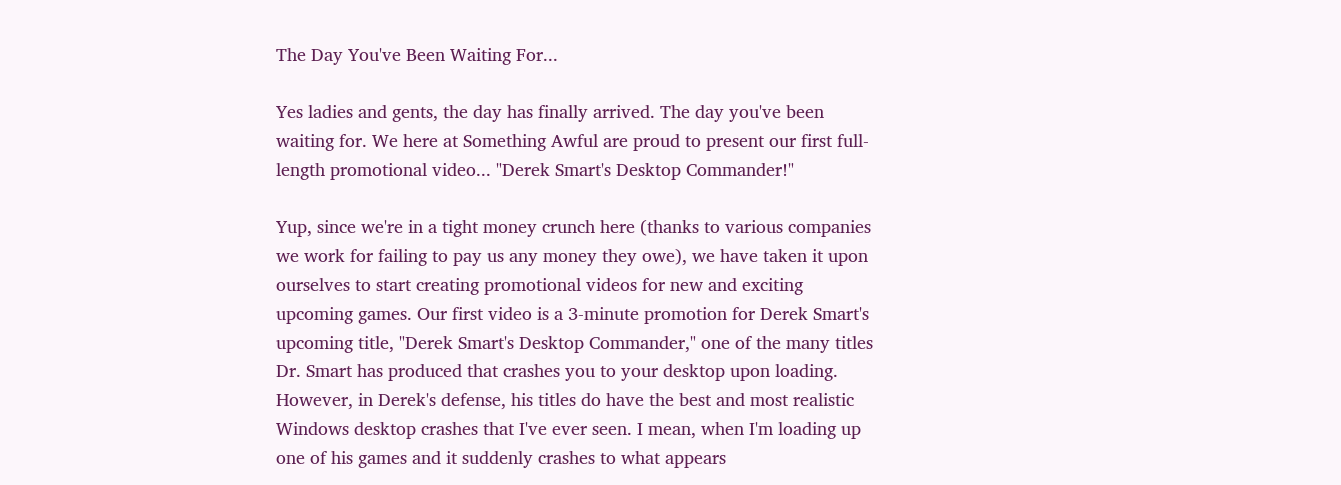The Day You've Been Waiting For...

Yes ladies and gents, the day has finally arrived. The day you've been waiting for. We here at Something Awful are proud to present our first full-length promotional video... "Derek Smart's Desktop Commander!"

Yup, since we're in a tight money crunch here (thanks to various companies we work for failing to pay us any money they owe), we have taken it upon ourselves to start creating promotional videos for new and exciting upcoming games. Our first video is a 3-minute promotion for Derek Smart's upcoming title, "Derek Smart's Desktop Commander," one of the many titles Dr. Smart has produced that crashes you to your desktop upon loading. However, in Derek's defense, his titles do have the best and most realistic Windows desktop crashes that I've ever seen. I mean, when I'm loading up one of his games and it suddenly crashes to what appears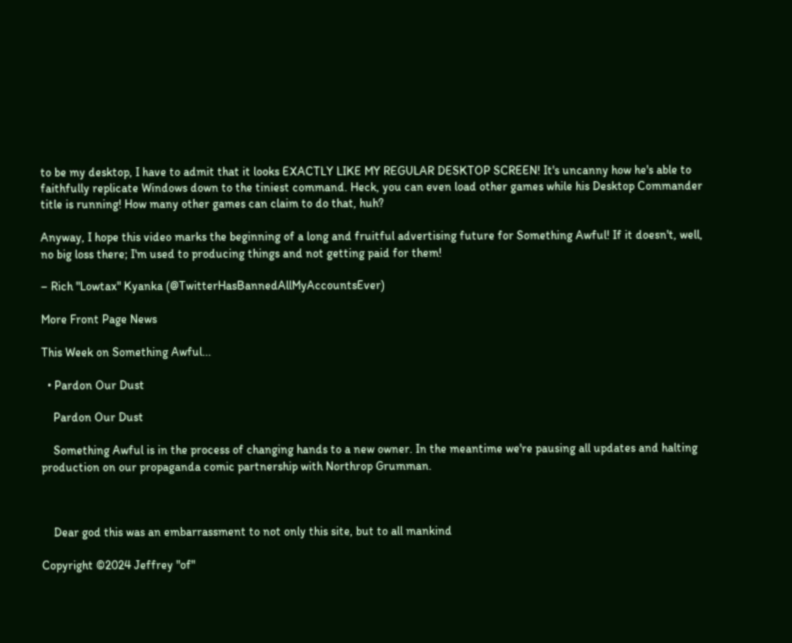to be my desktop, I have to admit that it looks EXACTLY LIKE MY REGULAR DESKTOP SCREEN! It's uncanny how he's able to faithfully replicate Windows down to the tiniest command. Heck, you can even load other games while his Desktop Commander title is running! How many other games can claim to do that, huh?

Anyway, I hope this video marks the beginning of a long and fruitful advertising future for Something Awful! If it doesn't, well, no big loss there; I'm used to producing things and not getting paid for them!

– Rich "Lowtax" Kyanka (@TwitterHasBannedAllMyAccountsEver)

More Front Page News

This Week on Something Awful...

  • Pardon Our Dust

    Pardon Our Dust

    Something Awful is in the process of changing hands to a new owner. In the meantime we're pausing all updates and halting production on our propaganda comic partnership with Northrop Grumman.



    Dear god this was an embarrassment to not only this site, but to all mankind

Copyright ©2024 Jeffrey "of"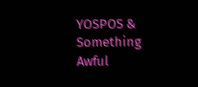YOSPOS & Something Awful